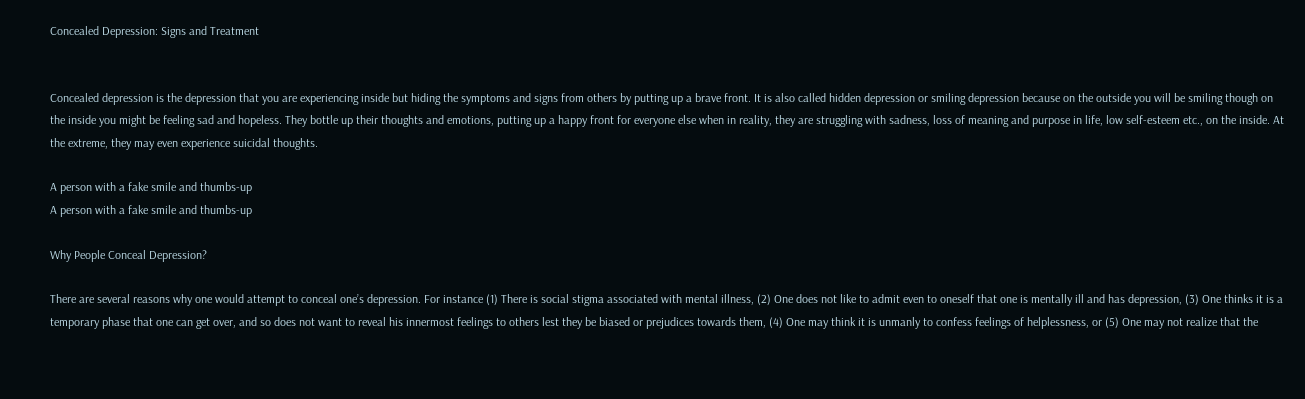Concealed Depression: Signs and Treatment


Concealed depression is the depression that you are experiencing inside but hiding the symptoms and signs from others by putting up a brave front. It is also called hidden depression or smiling depression because on the outside you will be smiling though on the inside you might be feeling sad and hopeless. They bottle up their thoughts and emotions, putting up a happy front for everyone else when in reality, they are struggling with sadness, loss of meaning and purpose in life, low self-esteem etc., on the inside. At the extreme, they may even experience suicidal thoughts.

A person with a fake smile and thumbs-up
A person with a fake smile and thumbs-up

Why People Conceal Depression?

There are several reasons why one would attempt to conceal one’s depression. For instance (1) There is social stigma associated with mental illness, (2) One does not like to admit even to oneself that one is mentally ill and has depression, (3) One thinks it is a temporary phase that one can get over, and so does not want to reveal his innermost feelings to others lest they be biased or prejudices towards them, (4) One may think it is unmanly to confess feelings of helplessness, or (5) One may not realize that the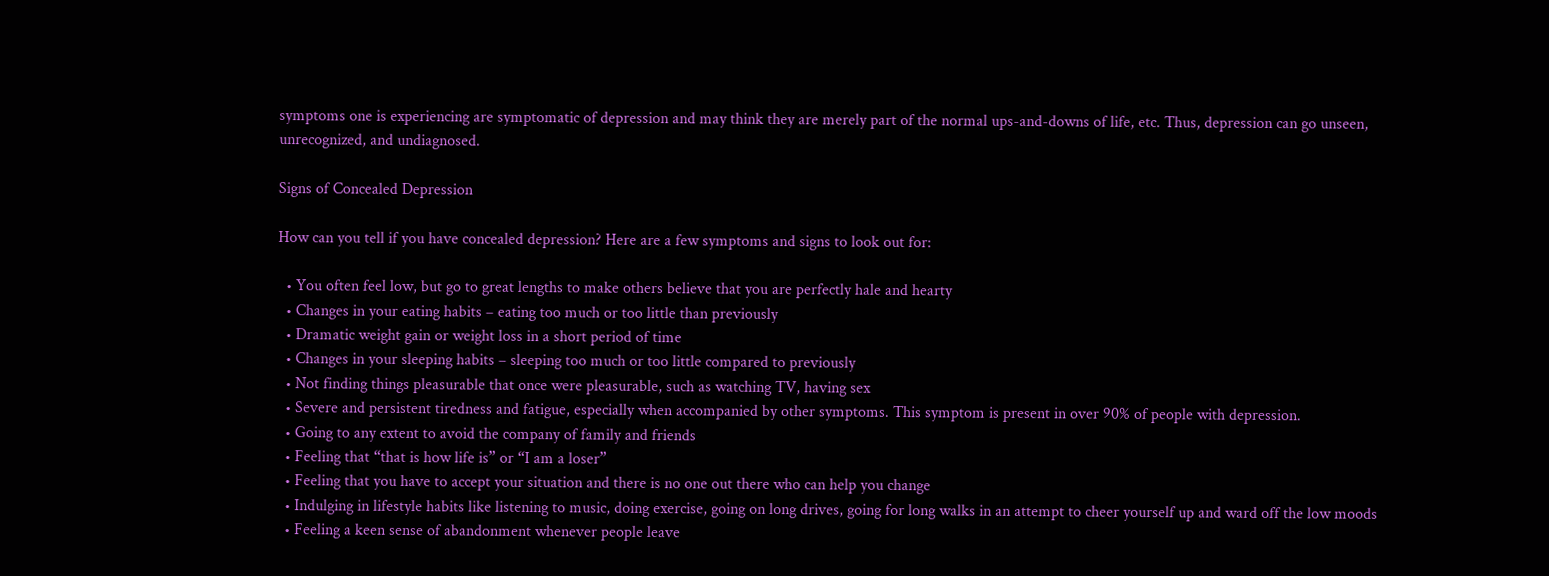symptoms one is experiencing are symptomatic of depression and may think they are merely part of the normal ups-and-downs of life, etc. Thus, depression can go unseen, unrecognized, and undiagnosed.

Signs of Concealed Depression

How can you tell if you have concealed depression? Here are a few symptoms and signs to look out for:

  • You often feel low, but go to great lengths to make others believe that you are perfectly hale and hearty
  • Changes in your eating habits – eating too much or too little than previously
  • Dramatic weight gain or weight loss in a short period of time
  • Changes in your sleeping habits – sleeping too much or too little compared to previously
  • Not finding things pleasurable that once were pleasurable, such as watching TV, having sex
  • Severe and persistent tiredness and fatigue, especially when accompanied by other symptoms. This symptom is present in over 90% of people with depression.
  • Going to any extent to avoid the company of family and friends
  • Feeling that “that is how life is” or “I am a loser”
  • Feeling that you have to accept your situation and there is no one out there who can help you change
  • Indulging in lifestyle habits like listening to music, doing exercise, going on long drives, going for long walks in an attempt to cheer yourself up and ward off the low moods
  • Feeling a keen sense of abandonment whenever people leave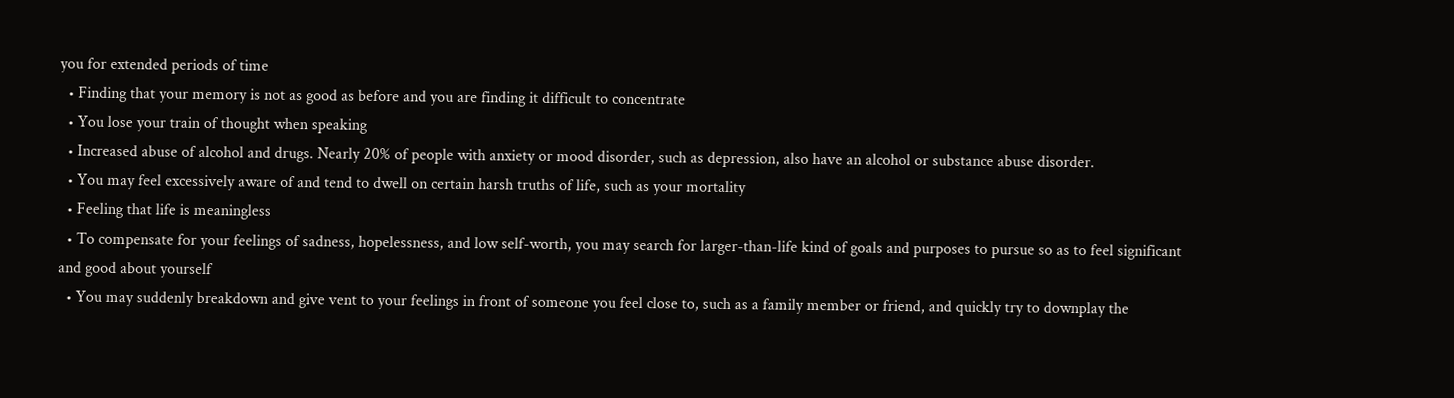you for extended periods of time
  • Finding that your memory is not as good as before and you are finding it difficult to concentrate
  • You lose your train of thought when speaking
  • Increased abuse of alcohol and drugs. Nearly 20% of people with anxiety or mood disorder, such as depression, also have an alcohol or substance abuse disorder.
  • You may feel excessively aware of and tend to dwell on certain harsh truths of life, such as your mortality
  • Feeling that life is meaningless
  • To compensate for your feelings of sadness, hopelessness, and low self-worth, you may search for larger-than-life kind of goals and purposes to pursue so as to feel significant and good about yourself
  • You may suddenly breakdown and give vent to your feelings in front of someone you feel close to, such as a family member or friend, and quickly try to downplay the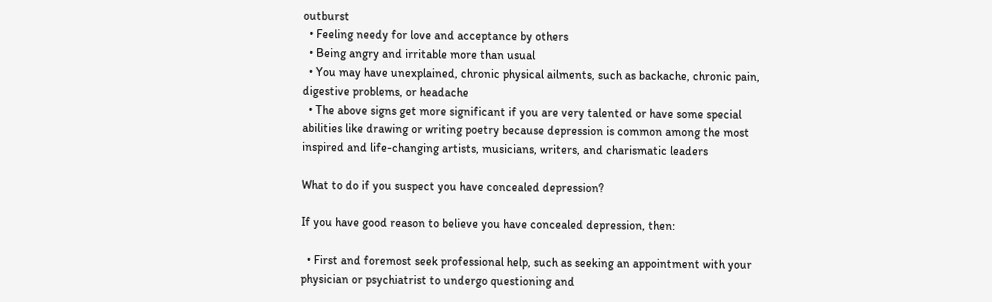outburst
  • Feeling needy for love and acceptance by others
  • Being angry and irritable more than usual
  • You may have unexplained, chronic physical ailments, such as backache, chronic pain, digestive problems, or headache
  • The above signs get more significant if you are very talented or have some special abilities like drawing or writing poetry because depression is common among the most inspired and life-changing artists, musicians, writers, and charismatic leaders

What to do if you suspect you have concealed depression?

If you have good reason to believe you have concealed depression, then:

  • First and foremost seek professional help, such as seeking an appointment with your physician or psychiatrist to undergo questioning and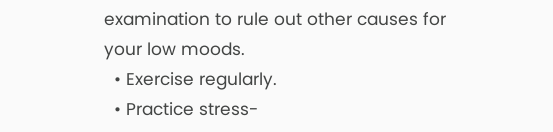examination to rule out other causes for your low moods.
  • Exercise regularly.
  • Practice stress-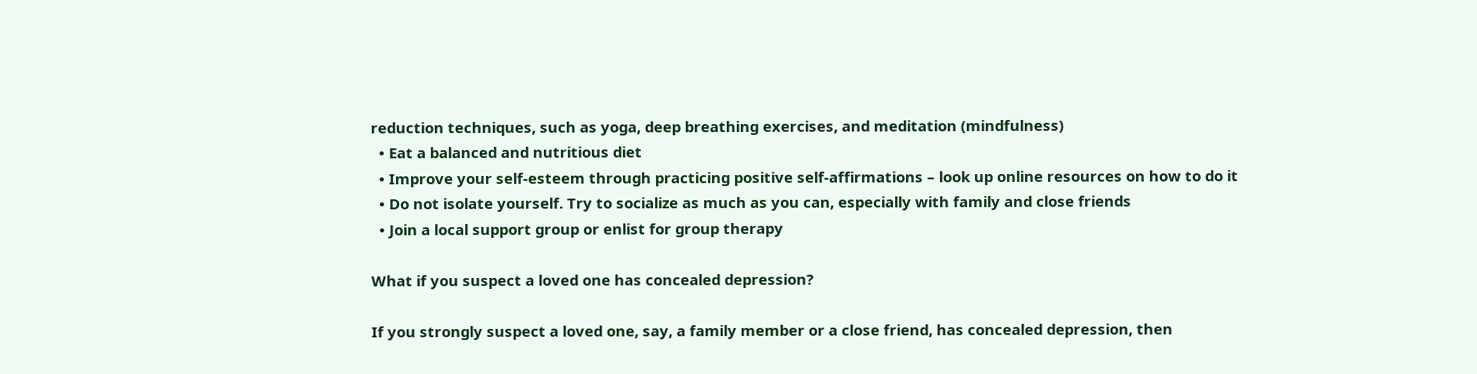reduction techniques, such as yoga, deep breathing exercises, and meditation (mindfulness)
  • Eat a balanced and nutritious diet
  • Improve your self-esteem through practicing positive self-affirmations – look up online resources on how to do it
  • Do not isolate yourself. Try to socialize as much as you can, especially with family and close friends
  • Join a local support group or enlist for group therapy

What if you suspect a loved one has concealed depression?

If you strongly suspect a loved one, say, a family member or a close friend, has concealed depression, then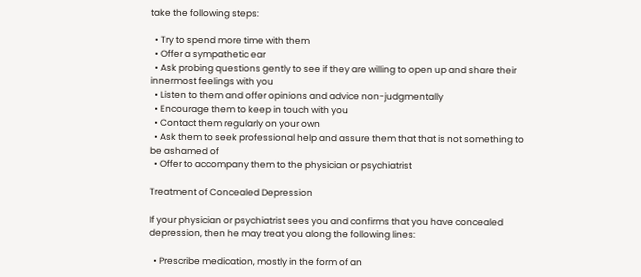take the following steps:

  • Try to spend more time with them
  • Offer a sympathetic ear
  • Ask probing questions gently to see if they are willing to open up and share their innermost feelings with you
  • Listen to them and offer opinions and advice non-judgmentally
  • Encourage them to keep in touch with you
  • Contact them regularly on your own
  • Ask them to seek professional help and assure them that that is not something to be ashamed of
  • Offer to accompany them to the physician or psychiatrist

Treatment of Concealed Depression

If your physician or psychiatrist sees you and confirms that you have concealed depression, then he may treat you along the following lines:

  • Prescribe medication, mostly in the form of an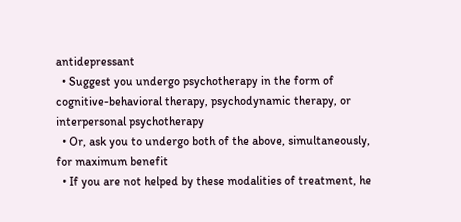antidepressant
  • Suggest you undergo psychotherapy in the form of cognitive-behavioral therapy, psychodynamic therapy, or interpersonal psychotherapy
  • Or, ask you to undergo both of the above, simultaneously, for maximum benefit
  • If you are not helped by these modalities of treatment, he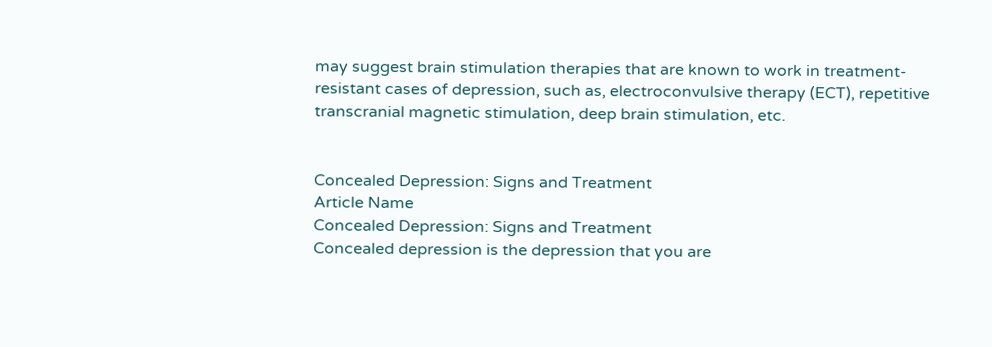may suggest brain stimulation therapies that are known to work in treatment-resistant cases of depression, such as, electroconvulsive therapy (ECT), repetitive transcranial magnetic stimulation, deep brain stimulation, etc.


Concealed Depression: Signs and Treatment
Article Name
Concealed Depression: Signs and Treatment
Concealed depression is the depression that you are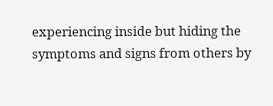experiencing inside but hiding the symptoms and signs from others by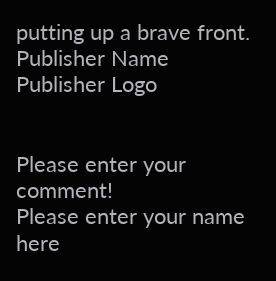putting up a brave front.
Publisher Name
Publisher Logo


Please enter your comment!
Please enter your name here